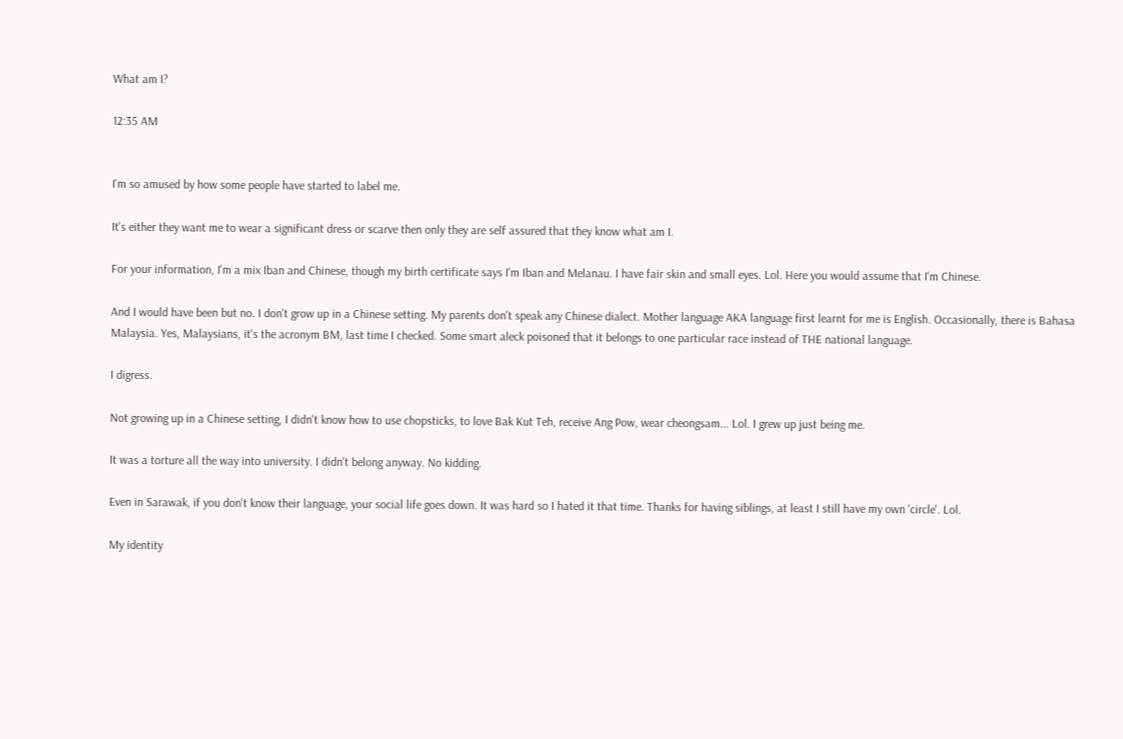What am I?

12:35 AM


I'm so amused by how some people have started to label me.

It's either they want me to wear a significant dress or scarve then only they are self assured that they know what am I.

For your information, I'm a mix Iban and Chinese, though my birth certificate says I'm Iban and Melanau. I have fair skin and small eyes. Lol. Here you would assume that I'm Chinese.

And I would have been but no. I don't grow up in a Chinese setting. My parents don't speak any Chinese dialect. Mother language AKA language first learnt for me is English. Occasionally, there is Bahasa Malaysia. Yes, Malaysians, it's the acronym BM, last time I checked. Some smart aleck poisoned that it belongs to one particular race instead of THE national language.

I digress.

Not growing up in a Chinese setting, I didn't know how to use chopsticks, to love Bak Kut Teh, receive Ang Pow, wear cheongsam... Lol. I grew up just being me.

It was a torture all the way into university. I didn't belong anyway. No kidding.

Even in Sarawak, if you don't know their language, your social life goes down. It was hard so I hated it that time. Thanks for having siblings, at least I still have my own 'circle'. Lol.

My identity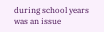during school years was an issue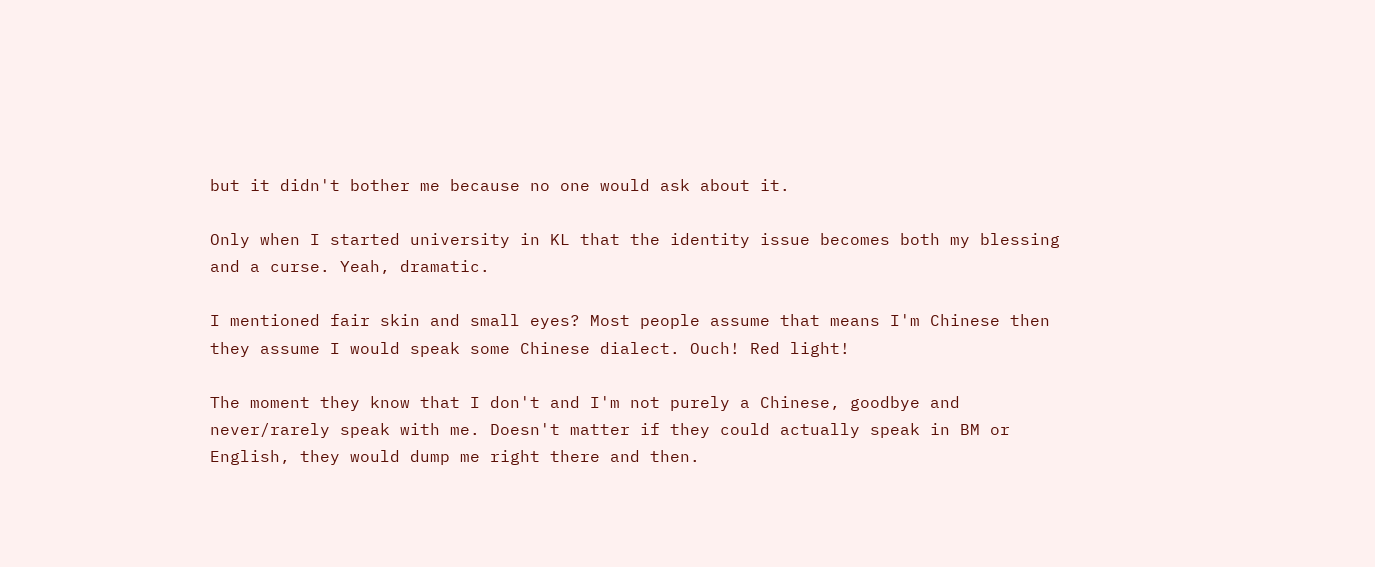but it didn't bother me because no one would ask about it.

Only when I started university in KL that the identity issue becomes both my blessing and a curse. Yeah, dramatic.

I mentioned fair skin and small eyes? Most people assume that means I'm Chinese then they assume I would speak some Chinese dialect. Ouch! Red light!

The moment they know that I don't and I'm not purely a Chinese, goodbye and never/rarely speak with me. Doesn't matter if they could actually speak in BM or English, they would dump me right there and then.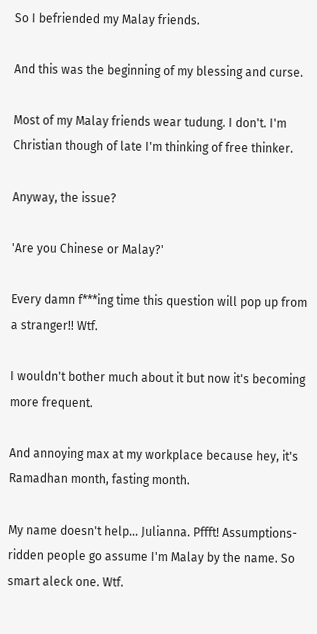So I befriended my Malay friends.

And this was the beginning of my blessing and curse.

Most of my Malay friends wear tudung. I don't. I'm Christian though of late I'm thinking of free thinker.

Anyway, the issue?

'Are you Chinese or Malay?'

Every damn f***ing time this question will pop up from a stranger!! Wtf.

I wouldn't bother much about it but now it's becoming more frequent.

And annoying max at my workplace because hey, it's Ramadhan month, fasting month.

My name doesn't help... Julianna. Pffft! Assumptions-ridden people go assume I'm Malay by the name. So smart aleck one. Wtf.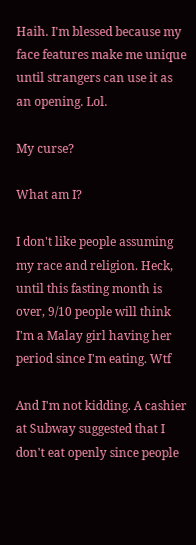Haih. I'm blessed because my face features make me unique until strangers can use it as an opening. Lol.

My curse?

What am I?

I don't like people assuming my race and religion. Heck, until this fasting month is over, 9/10 people will think I'm a Malay girl having her period since I'm eating. Wtf

And I'm not kidding. A cashier at Subway suggested that I don't eat openly since people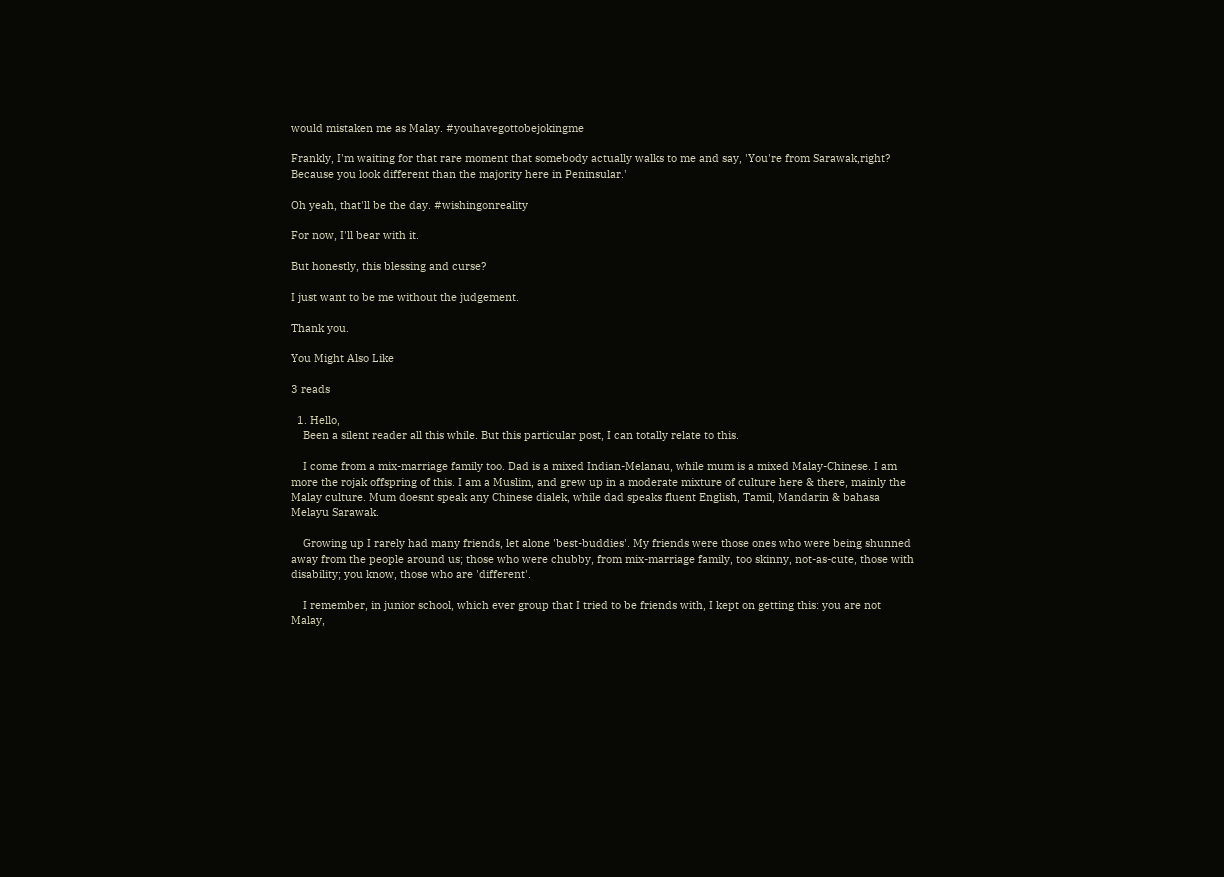would mistaken me as Malay. #youhavegottobejokingme

Frankly, I'm waiting for that rare moment that somebody actually walks to me and say, 'You're from Sarawak,right? Because you look different than the majority here in Peninsular.'

Oh yeah, that'll be the day. #wishingonreality

For now, I'll bear with it.

But honestly, this blessing and curse?

I just want to be me without the judgement.

Thank you.

You Might Also Like

3 reads

  1. Hello,
    Been a silent reader all this while. But this particular post, I can totally relate to this.

    I come from a mix-marriage family too. Dad is a mixed Indian-Melanau, while mum is a mixed Malay-Chinese. I am more the rojak offspring of this. I am a Muslim, and grew up in a moderate mixture of culture here & there, mainly the Malay culture. Mum doesnt speak any Chinese dialek, while dad speaks fluent English, Tamil, Mandarin & bahasa Melayu Sarawak.

    Growing up I rarely had many friends, let alone 'best-buddies'. My friends were those ones who were being shunned away from the people around us; those who were chubby, from mix-marriage family, too skinny, not-as-cute, those with disability; you know, those who are 'different'.

    I remember, in junior school, which ever group that I tried to be friends with, I kept on getting this: you are not Malay,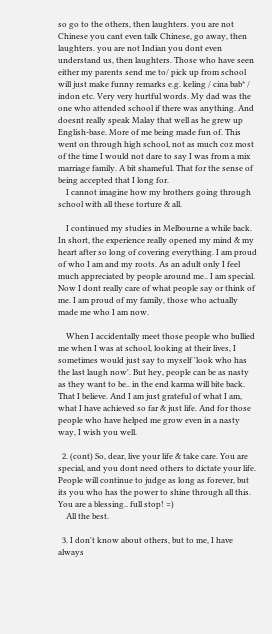so go to the others, then laughters. you are not Chinese you cant even talk Chinese, go away, then laughters. you are not Indian you dont even understand us, then laughters. Those who have seen either my parents send me to/ pick up from school will just make funny remarks e.g. keling / cina bab* / indon etc. Very very hurtful words. My dad was the one who attended school if there was anything. And doesnt really speak Malay that well as he grew up English-base. More of me being made fun of. This went on through high school, not as much coz most of the time I would not dare to say I was from a mix marriage family. A bit shameful. That for the sense of being accepted that I long for.
    I cannot imagine how my brothers going through school with all these torture & all.

    I continued my studies in Melbourne a while back. In short, the experience really opened my mind & my heart after so long of covering everything. I am proud of who I am and my roots. As an adult only I feel much appreciated by people around me.. I am special. Now I dont really care of what people say or think of me. I am proud of my family, those who actually made me who I am now.

    When I accidentally meet those people who bullied me when I was at school, looking at their lives, I sometimes would just say to myself 'look who has the last laugh now'. But hey, people can be as nasty as they want to be.. in the end karma will bite back. That I believe. And I am just grateful of what I am, what I have achieved so far & just life. And for those people who have helped me grow even in a nasty way, I wish you well.

  2. (cont) So, dear, live your life & take care. You are special, and you dont need others to dictate your life. People will continue to judge as long as forever, but its you who has the power to shine through all this. You are a blessing.. full stop! =)
    All the best.

  3. I don't know about others, but to me, I have always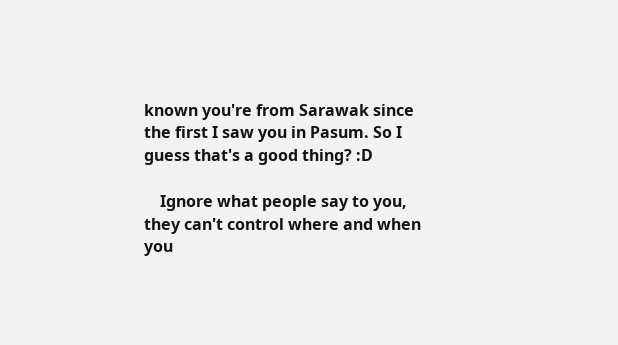known you're from Sarawak since the first I saw you in Pasum. So I guess that's a good thing? :D

    Ignore what people say to you, they can't control where and when you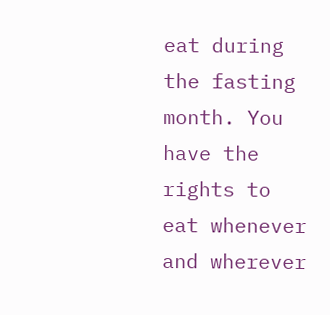eat during the fasting month. You have the rights to eat whenever and wherever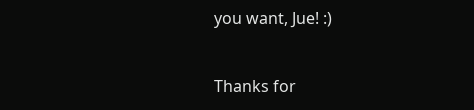you want, Jue! :)


Thanks for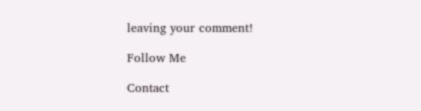leaving your comment!

Follow Me

Contact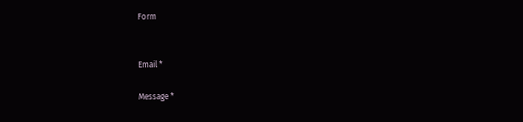Form


Email *

Message *